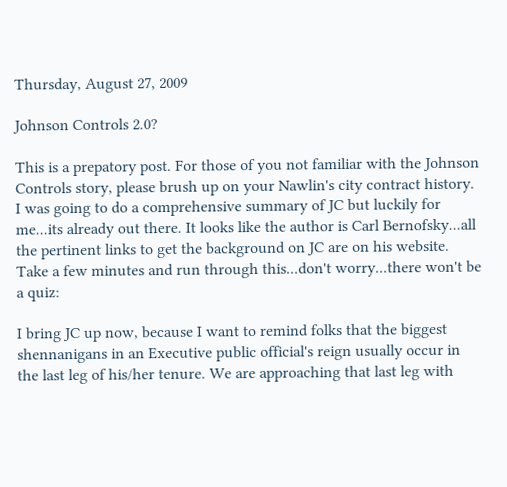Thursday, August 27, 2009

Johnson Controls 2.0?

This is a prepatory post. For those of you not familiar with the Johnson Controls story, please brush up on your Nawlin's city contract history. I was going to do a comprehensive summary of JC but luckily for me...its already out there. It looks like the author is Carl Bernofsky...all the pertinent links to get the background on JC are on his website. Take a few minutes and run through this...don't worry...there won't be a quiz:

I bring JC up now, because I want to remind folks that the biggest shennanigans in an Executive public official's reign usually occur in the last leg of his/her tenure. We are approaching that last leg with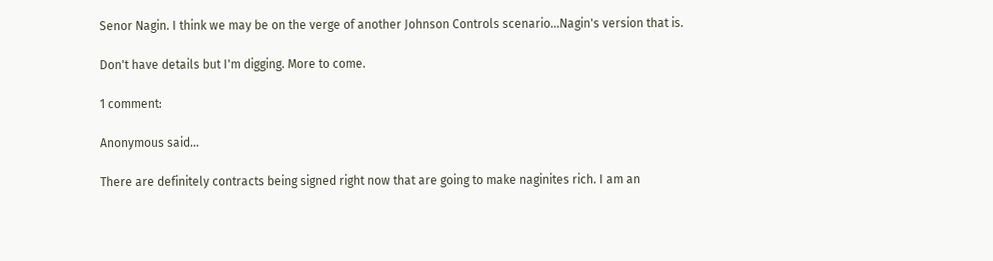Senor Nagin. I think we may be on the verge of another Johnson Controls scenario...Nagin's version that is.

Don't have details but I'm digging. More to come.

1 comment:

Anonymous said...

There are definitely contracts being signed right now that are going to make naginites rich. I am an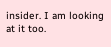insider. I am looking at it too.